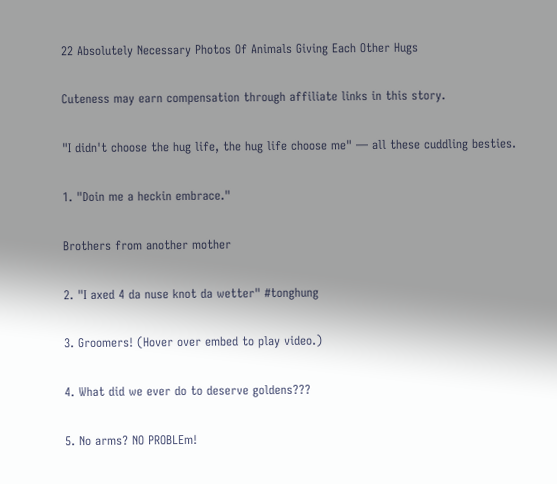22 Absolutely Necessary Photos Of Animals Giving Each Other Hugs

Cuteness may earn compensation through affiliate links in this story.

"I didn't choose the hug life, the hug life choose me" — all these cuddling besties.

1. "Doin me a heckin embrace."

Brothers from another mother

2. "I axed 4 da nuse knot da wetter" #tonghung

3. Groomers! (Hover over embed to play video.)

4. What did we ever do to deserve goldens???

5. No arms? NO PROBLEm!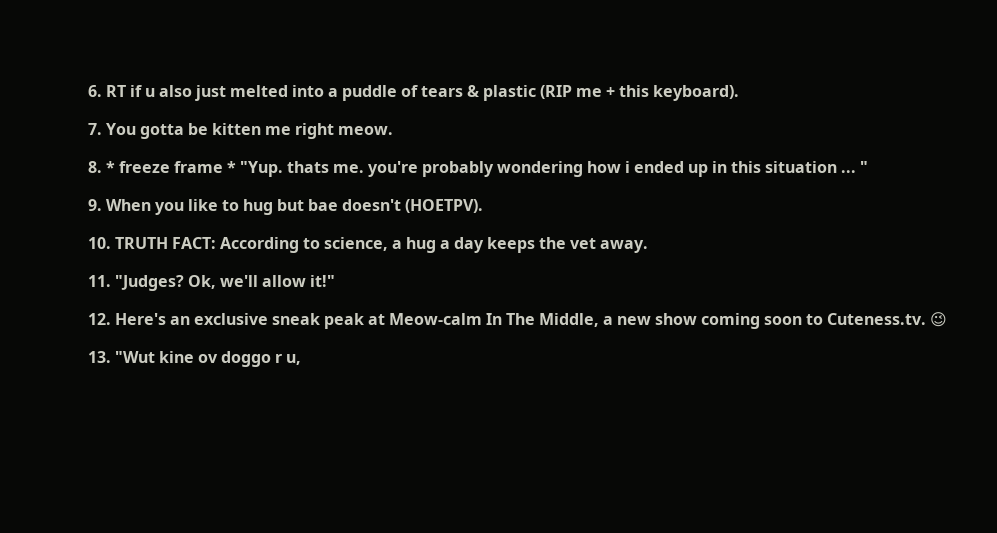6. RT if u also just melted into a puddle of tears & plastic (RIP me + this keyboard).

7. You gotta be kitten me right meow.

8. * freeze frame * "Yup. thats me. you're probably wondering how i ended up in this situation ... "

9. When you like to hug but bae doesn't (HOETPV).

10. TRUTH FACT: According to science, a hug a day keeps the vet away.

11. "Judges? Ok, we'll allow it!"

12. Here's an exclusive sneak peak at Meow-calm In The Middle, a new show coming soon to Cuteness.tv. 😉

13. "Wut kine ov doggo r u,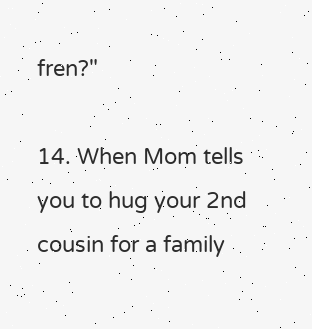fren?"

14. When Mom tells you to hug your 2nd cousin for a family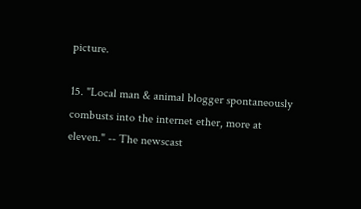picture.

15. "Local man & animal blogger spontaneously combusts into the internet ether, more at eleven." -- The newscast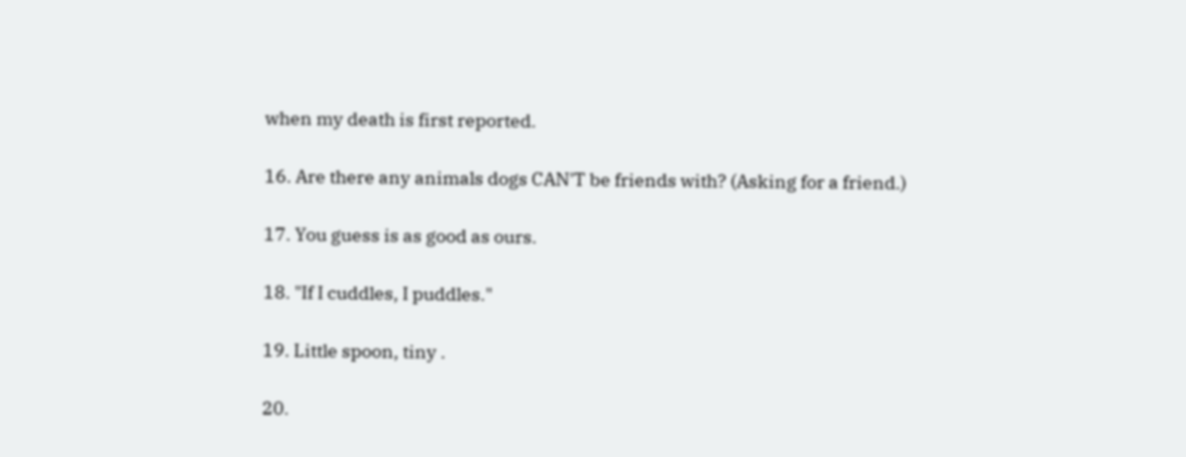when my death is first reported.

16. Are there any animals dogs CAN'T be friends with? (Asking for a friend.)

17. You guess is as good as ours.

18. "If I cuddles, I puddles."

19. Little spoon, tiny .

20.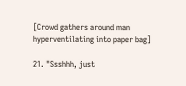[Crowd gathers around man hyperventilating into paper bag]

21. "Ssshhh, just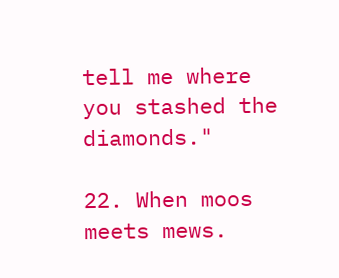tell me where you stashed the diamonds."

22. When moos meets mews.